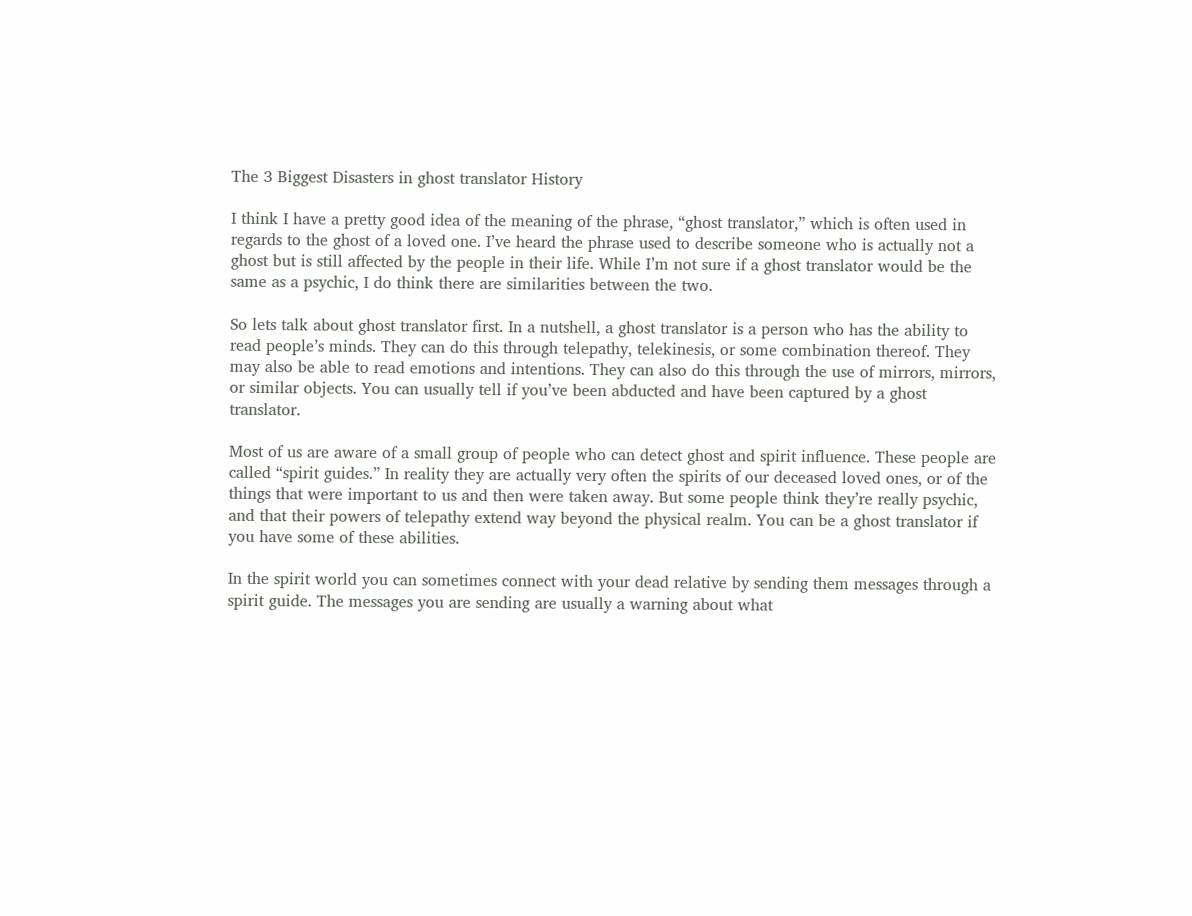The 3 Biggest Disasters in ghost translator History

I think I have a pretty good idea of the meaning of the phrase, “ghost translator,” which is often used in regards to the ghost of a loved one. I’ve heard the phrase used to describe someone who is actually not a ghost but is still affected by the people in their life. While I’m not sure if a ghost translator would be the same as a psychic, I do think there are similarities between the two.

So lets talk about ghost translator first. In a nutshell, a ghost translator is a person who has the ability to read people’s minds. They can do this through telepathy, telekinesis, or some combination thereof. They may also be able to read emotions and intentions. They can also do this through the use of mirrors, mirrors, or similar objects. You can usually tell if you’ve been abducted and have been captured by a ghost translator.

Most of us are aware of a small group of people who can detect ghost and spirit influence. These people are called “spirit guides.” In reality they are actually very often the spirits of our deceased loved ones, or of the things that were important to us and then were taken away. But some people think they’re really psychic, and that their powers of telepathy extend way beyond the physical realm. You can be a ghost translator if you have some of these abilities.

In the spirit world you can sometimes connect with your dead relative by sending them messages through a spirit guide. The messages you are sending are usually a warning about what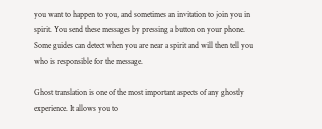you want to happen to you, and sometimes an invitation to join you in spirit. You send these messages by pressing a button on your phone. Some guides can detect when you are near a spirit and will then tell you who is responsible for the message.

Ghost translation is one of the most important aspects of any ghostly experience. It allows you to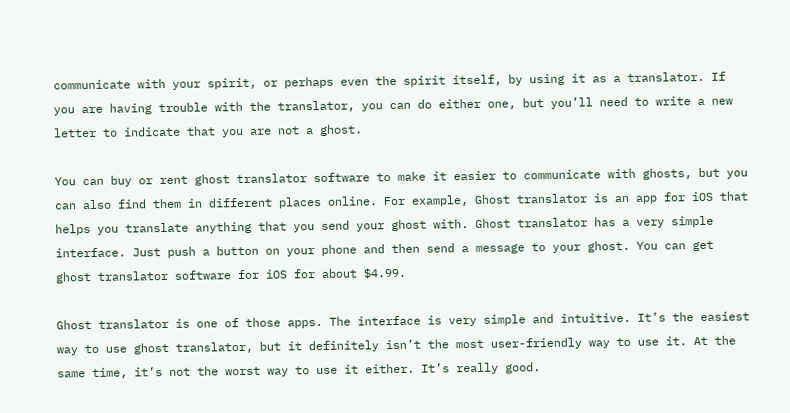communicate with your spirit, or perhaps even the spirit itself, by using it as a translator. If you are having trouble with the translator, you can do either one, but you’ll need to write a new letter to indicate that you are not a ghost.

You can buy or rent ghost translator software to make it easier to communicate with ghosts, but you can also find them in different places online. For example, Ghost translator is an app for iOS that helps you translate anything that you send your ghost with. Ghost translator has a very simple interface. Just push a button on your phone and then send a message to your ghost. You can get ghost translator software for iOS for about $4.99.

Ghost translator is one of those apps. The interface is very simple and intuitive. It’s the easiest way to use ghost translator, but it definitely isn’t the most user-friendly way to use it. At the same time, it’s not the worst way to use it either. It’s really good.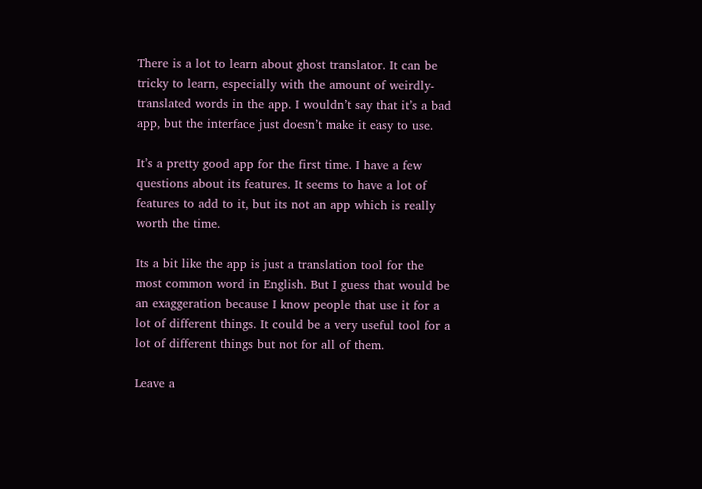There is a lot to learn about ghost translator. It can be tricky to learn, especially with the amount of weirdly-translated words in the app. I wouldn’t say that it’s a bad app, but the interface just doesn’t make it easy to use.

It’s a pretty good app for the first time. I have a few questions about its features. It seems to have a lot of features to add to it, but its not an app which is really worth the time.

Its a bit like the app is just a translation tool for the most common word in English. But I guess that would be an exaggeration because I know people that use it for a lot of different things. It could be a very useful tool for a lot of different things but not for all of them.

Leave a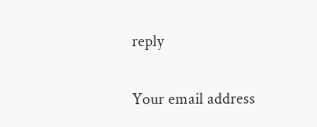reply

Your email address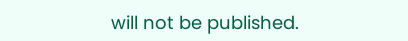will not be published.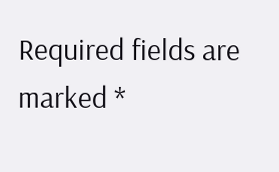Required fields are marked *